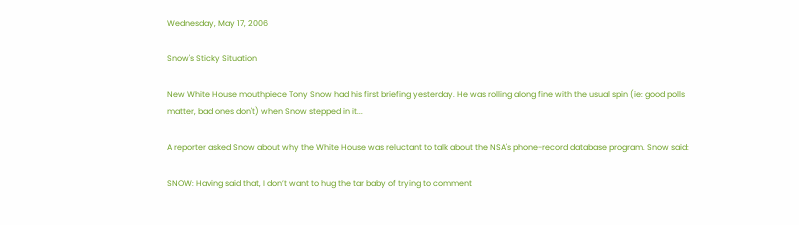Wednesday, May 17, 2006

Snow's Sticky Situation

New White House mouthpiece Tony Snow had his first briefing yesterday. He was rolling along fine with the usual spin (ie: good polls matter, bad ones don't) when Snow stepped in it...

A reporter asked Snow about why the White House was reluctant to talk about the NSA's phone-record database program. Snow said:

SNOW: Having said that, I don’t want to hug the tar baby of trying to comment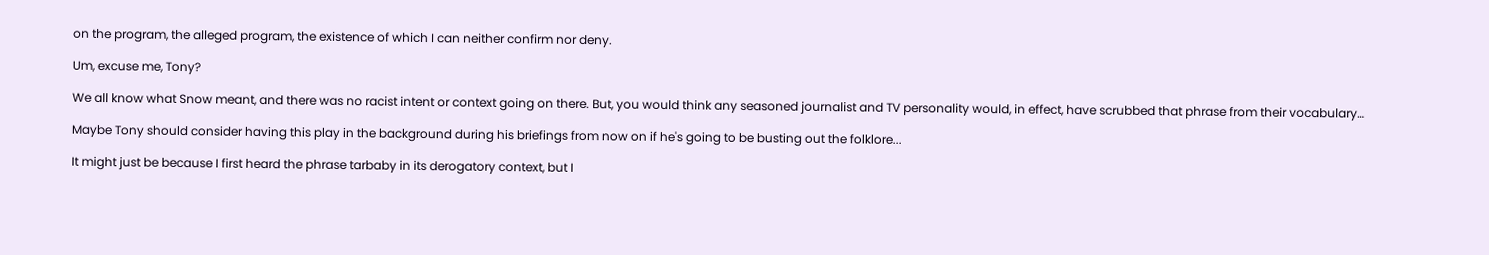on the program, the alleged program, the existence of which I can neither confirm nor deny.

Um, excuse me, Tony?

We all know what Snow meant, and there was no racist intent or context going on there. But, you would think any seasoned journalist and TV personality would, in effect, have scrubbed that phrase from their vocabulary…

Maybe Tony should consider having this play in the background during his briefings from now on if he's going to be busting out the folklore...

It might just be because I first heard the phrase tarbaby in its derogatory context, but I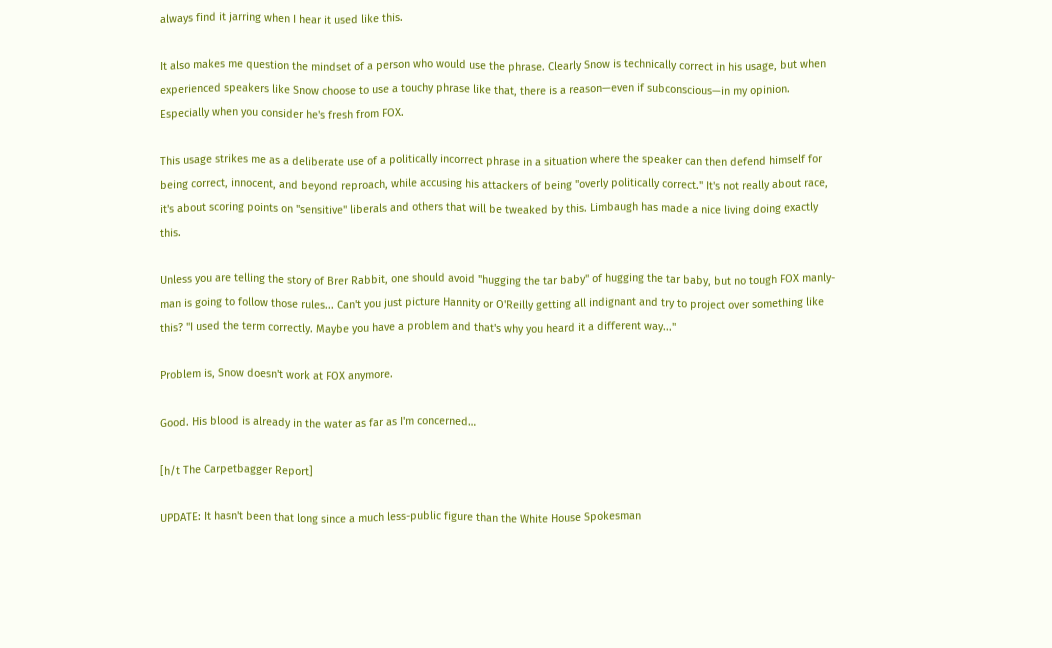always find it jarring when I hear it used like this.

It also makes me question the mindset of a person who would use the phrase. Clearly Snow is technically correct in his usage, but when experienced speakers like Snow choose to use a touchy phrase like that, there is a reason—even if subconscious—in my opinion. Especially when you consider he's fresh from FOX.

This usage strikes me as a deliberate use of a politically incorrect phrase in a situation where the speaker can then defend himself for being correct, innocent, and beyond reproach, while accusing his attackers of being "overly politically correct." It's not really about race, it's about scoring points on "sensitive" liberals and others that will be tweaked by this. Limbaugh has made a nice living doing exactly this.

Unless you are telling the story of Brer Rabbit, one should avoid "hugging the tar baby" of hugging the tar baby, but no tough FOX manly-man is going to follow those rules... Can't you just picture Hannity or O'Reilly getting all indignant and try to project over something like this? "I used the term correctly. Maybe you have a problem and that's why you heard it a different way..."

Problem is, Snow doesn't work at FOX anymore.

Good. His blood is already in the water as far as I'm concerned…

[h/t The Carpetbagger Report]

UPDATE: It hasn't been that long since a much less-public figure than the White House Spokesman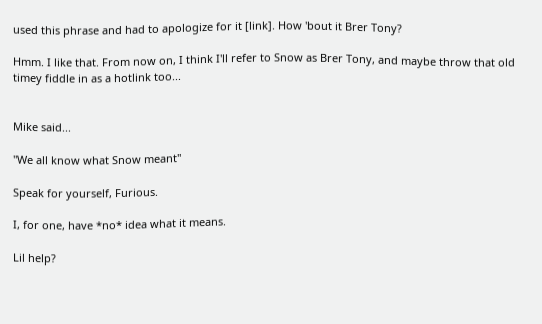used this phrase and had to apologize for it [link]. How 'bout it Brer Tony?

Hmm. I like that. From now on, I think I'll refer to Snow as Brer Tony, and maybe throw that old timey fiddle in as a hotlink too...


Mike said...

"We all know what Snow meant"

Speak for yourself, Furious.

I, for one, have *no* idea what it means.

Lil help?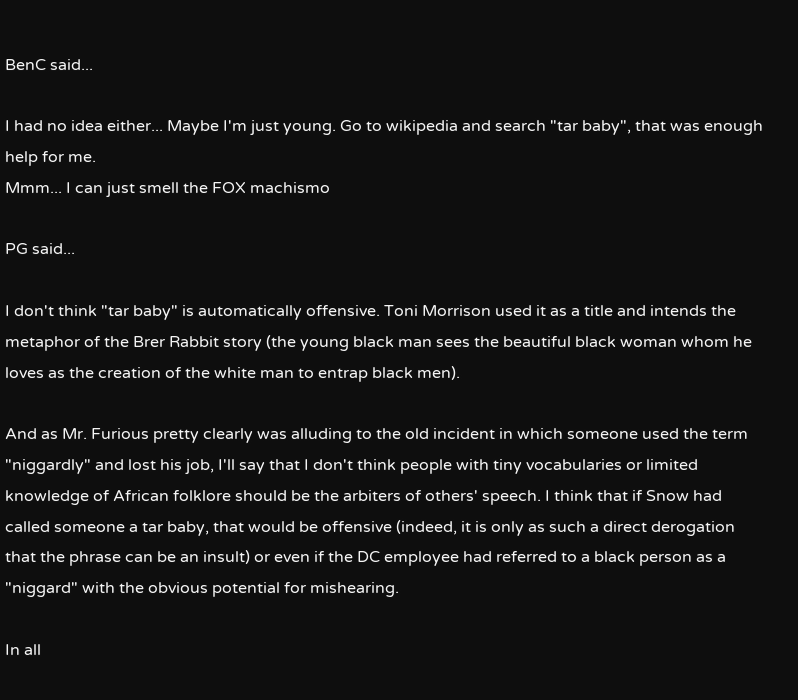BenC said...

I had no idea either... Maybe I'm just young. Go to wikipedia and search "tar baby", that was enough help for me.
Mmm... I can just smell the FOX machismo

PG said...

I don't think "tar baby" is automatically offensive. Toni Morrison used it as a title and intends the metaphor of the Brer Rabbit story (the young black man sees the beautiful black woman whom he loves as the creation of the white man to entrap black men).

And as Mr. Furious pretty clearly was alluding to the old incident in which someone used the term "niggardly" and lost his job, I'll say that I don't think people with tiny vocabularies or limited knowledge of African folklore should be the arbiters of others' speech. I think that if Snow had called someone a tar baby, that would be offensive (indeed, it is only as such a direct derogation that the phrase can be an insult) or even if the DC employee had referred to a black person as a "niggard" with the obvious potential for mishearing.

In all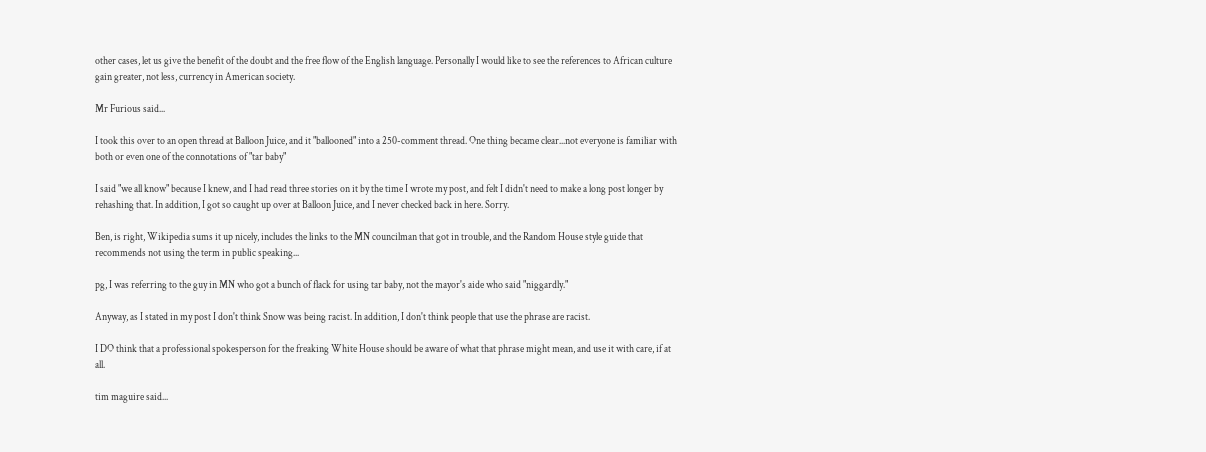other cases, let us give the benefit of the doubt and the free flow of the English language. Personally I would like to see the references to African culture gain greater, not less, currency in American society.

Mr Furious said...

I took this over to an open thread at Balloon Juice, and it "ballooned" into a 250-comment thread. One thing became clear...not everyone is familiar with both or even one of the connotations of "tar baby"

I said "we all know" because I knew, and I had read three stories on it by the time I wrote my post, and felt I didn't need to make a long post longer by rehashing that. In addition, I got so caught up over at Balloon Juice, and I never checked back in here. Sorry.

Ben, is right, Wikipedia sums it up nicely, includes the links to the MN councilman that got in trouble, and the Random House style guide that recommends not using the term in public speaking...

pg, I was referring to the guy in MN who got a bunch of flack for using tar baby, not the mayor's aide who said "niggardly."

Anyway, as I stated in my post I don't think Snow was being racist. In addition, I don't think people that use the phrase are racist.

I DO think that a professional spokesperson for the freaking White House should be aware of what that phrase might mean, and use it with care, if at all.

tim maguire said...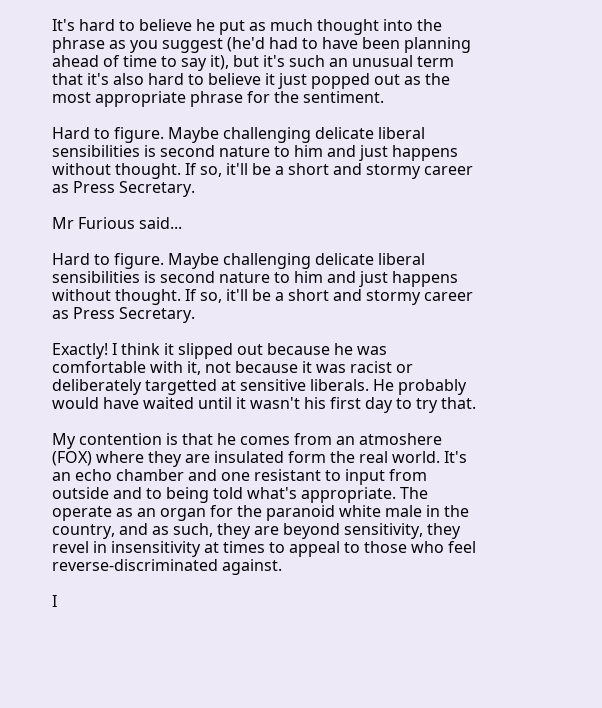It's hard to believe he put as much thought into the phrase as you suggest (he'd had to have been planning ahead of time to say it), but it's such an unusual term that it's also hard to believe it just popped out as the most appropriate phrase for the sentiment.

Hard to figure. Maybe challenging delicate liberal sensibilities is second nature to him and just happens without thought. If so, it'll be a short and stormy career as Press Secretary.

Mr Furious said...

Hard to figure. Maybe challenging delicate liberal sensibilities is second nature to him and just happens without thought. If so, it'll be a short and stormy career as Press Secretary.

Exactly! I think it slipped out because he was comfortable with it, not because it was racist or deliberately targetted at sensitive liberals. He probably would have waited until it wasn't his first day to try that.

My contention is that he comes from an atmoshere (FOX) where they are insulated form the real world. It's an echo chamber and one resistant to input from outside and to being told what's appropriate. The operate as an organ for the paranoid white male in the country, and as such, they are beyond sensitivity, they revel in insensitivity at times to appeal to those who feel reverse-discriminated against.

I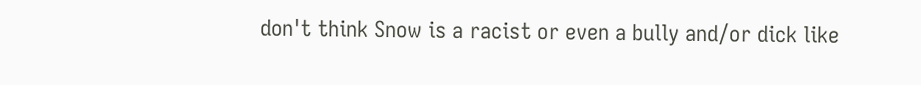don't think Snow is a racist or even a bully and/or dick like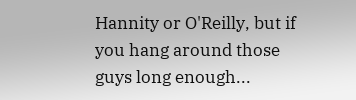Hannity or O'Reilly, but if you hang around those guys long enough...